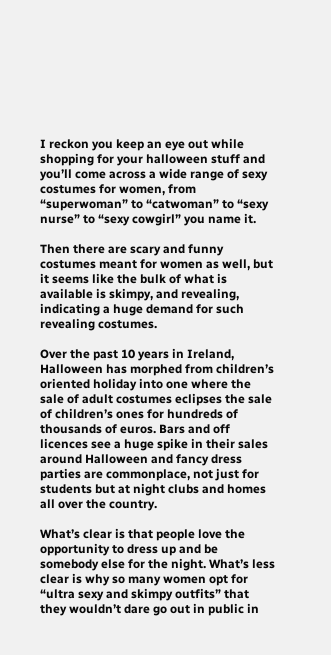I reckon you keep an eye out while shopping for your halloween stuff and you’ll come across a wide range of sexy costumes for women, from “superwoman” to “catwoman” to “sexy nurse” to “sexy cowgirl” you name it.

Then there are scary and funny costumes meant for women as well, but it seems like the bulk of what is available is skimpy, and revealing, indicating a huge demand for such revealing costumes.

Over the past 10 years in Ireland, Halloween has morphed from children’s oriented holiday into one where the sale of adult costumes eclipses the sale of children’s ones for hundreds of thousands of euros. Bars and off licences see a huge spike in their sales around Halloween and fancy dress parties are commonplace, not just for students but at night clubs and homes all over the country.

What’s clear is that people love the opportunity to dress up and be somebody else for the night. What’s less clear is why so many women opt for “ultra sexy and skimpy outfits” that they wouldn’t dare go out in public in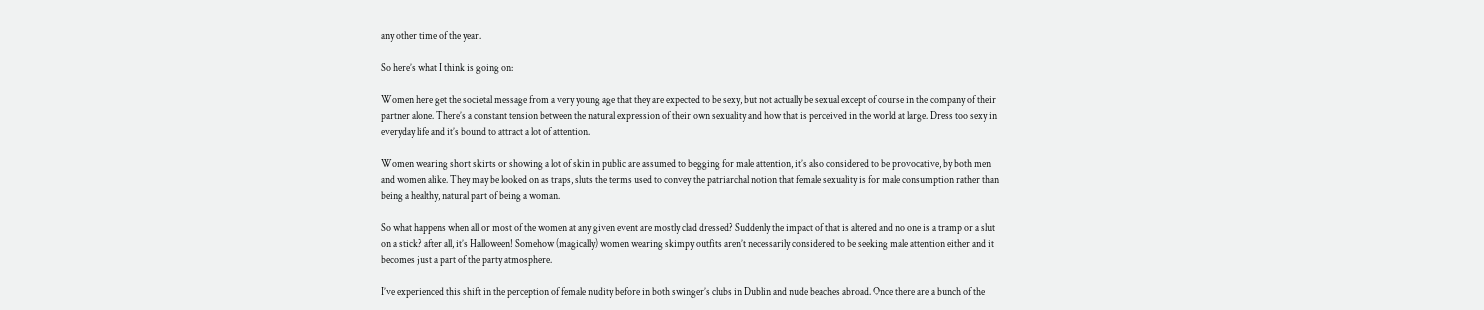any other time of the year.

So here’s what I think is going on:

Women here get the societal message from a very young age that they are expected to be sexy, but not actually be sexual except of course in the company of their partner alone. There’s a constant tension between the natural expression of their own sexuality and how that is perceived in the world at large. Dress too sexy in everyday life and it’s bound to attract a lot of attention.

Women wearing short skirts or showing a lot of skin in public are assumed to begging for male attention, it’s also considered to be provocative, by both men and women alike. They may be looked on as traps, sluts the terms used to convey the patriarchal notion that female sexuality is for male consumption rather than being a healthy, natural part of being a woman.

So what happens when all or most of the women at any given event are mostly clad dressed? Suddenly the impact of that is altered and no one is a tramp or a slut on a stick? after all, it’s Halloween! Somehow (magically) women wearing skimpy outfits aren’t necessarily considered to be seeking male attention either and it becomes just a part of the party atmosphere.

I’ve experienced this shift in the perception of female nudity before in both swinger’s clubs in Dublin and nude beaches abroad. Once there are a bunch of the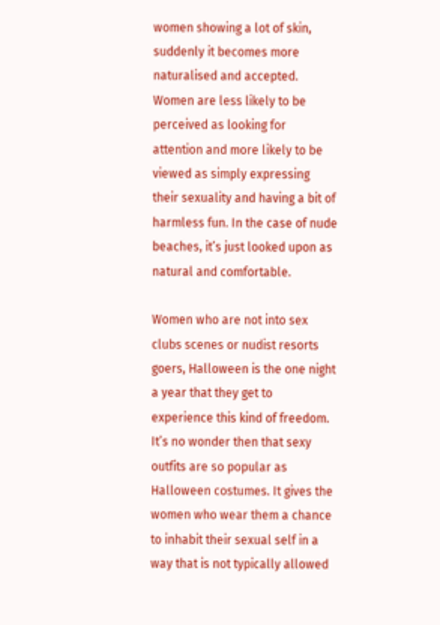women showing a lot of skin, suddenly it becomes more naturalised and accepted. Women are less likely to be perceived as looking for attention and more likely to be viewed as simply expressing their sexuality and having a bit of harmless fun. In the case of nude beaches, it’s just looked upon as natural and comfortable.

Women who are not into sex clubs scenes or nudist resorts goers, Halloween is the one night a year that they get to experience this kind of freedom. It’s no wonder then that sexy outfits are so popular as Halloween costumes. It gives the women who wear them a chance to inhabit their sexual self in a way that is not typically allowed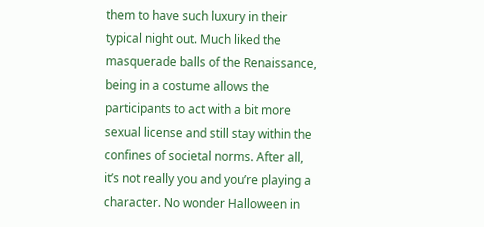them to have such luxury in their typical night out. Much liked the masquerade balls of the Renaissance, being in a costume allows the participants to act with a bit more sexual license and still stay within the confines of societal norms. After all, it’s not really you and you’re playing a character. No wonder Halloween in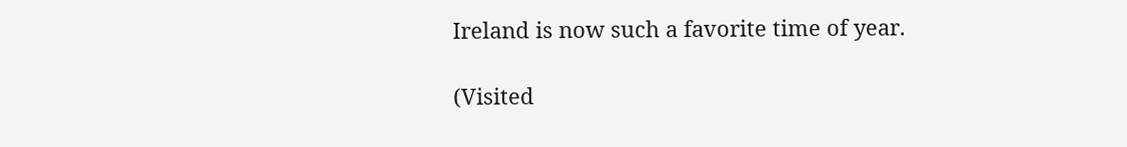Ireland is now such a favorite time of year.

(Visited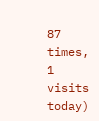87 times, 1 visits today)